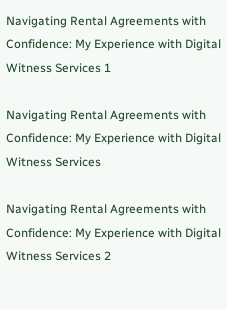Navigating Rental Agreements with Confidence: My Experience with Digital Witness Services 1

Navigating Rental Agreements with Confidence: My Experience with Digital Witness Services

Navigating Rental Agreements with Confidence: My Experience with Digital Witness Services 2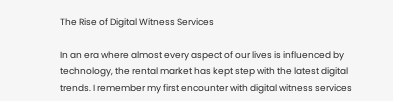The Rise of Digital Witness Services

In an era where almost every aspect of our lives is influenced by technology, the rental market has kept step with the latest digital trends. I remember my first encounter with digital witness services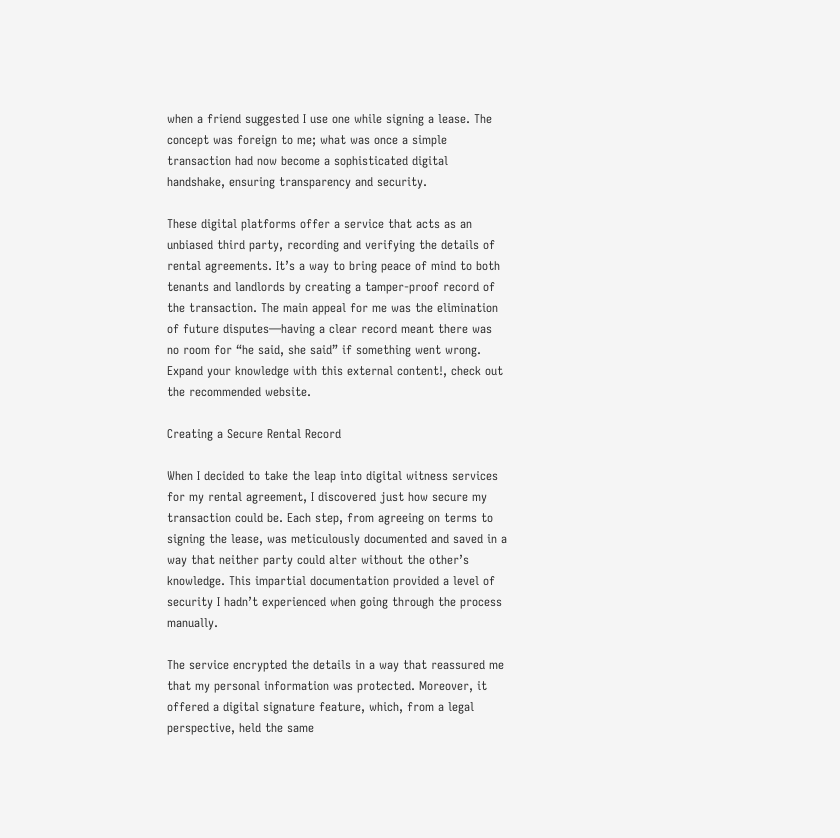when a friend suggested I use one while signing a lease. The concept was foreign to me; what was once a simple transaction had now become a sophisticated digital handshake, ensuring transparency and security.

These digital platforms offer a service that acts as an unbiased third party, recording and verifying the details of rental agreements. It’s a way to bring peace of mind to both tenants and landlords by creating a tamper-proof record of the transaction. The main appeal for me was the elimination of future disputes—having a clear record meant there was no room for “he said, she said” if something went wrong. Expand your knowledge with this external content!, check out the recommended website.

Creating a Secure Rental Record

When I decided to take the leap into digital witness services for my rental agreement, I discovered just how secure my transaction could be. Each step, from agreeing on terms to signing the lease, was meticulously documented and saved in a way that neither party could alter without the other’s knowledge. This impartial documentation provided a level of security I hadn’t experienced when going through the process manually.

The service encrypted the details in a way that reassured me that my personal information was protected. Moreover, it offered a digital signature feature, which, from a legal perspective, held the same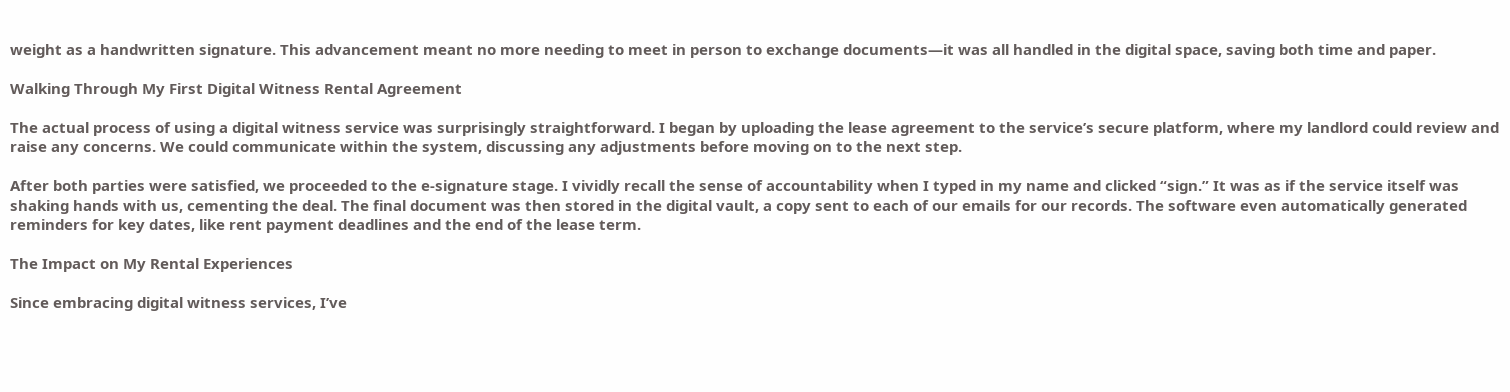weight as a handwritten signature. This advancement meant no more needing to meet in person to exchange documents—it was all handled in the digital space, saving both time and paper.

Walking Through My First Digital Witness Rental Agreement

The actual process of using a digital witness service was surprisingly straightforward. I began by uploading the lease agreement to the service’s secure platform, where my landlord could review and raise any concerns. We could communicate within the system, discussing any adjustments before moving on to the next step.

After both parties were satisfied, we proceeded to the e-signature stage. I vividly recall the sense of accountability when I typed in my name and clicked “sign.” It was as if the service itself was shaking hands with us, cementing the deal. The final document was then stored in the digital vault, a copy sent to each of our emails for our records. The software even automatically generated reminders for key dates, like rent payment deadlines and the end of the lease term.

The Impact on My Rental Experiences

Since embracing digital witness services, I’ve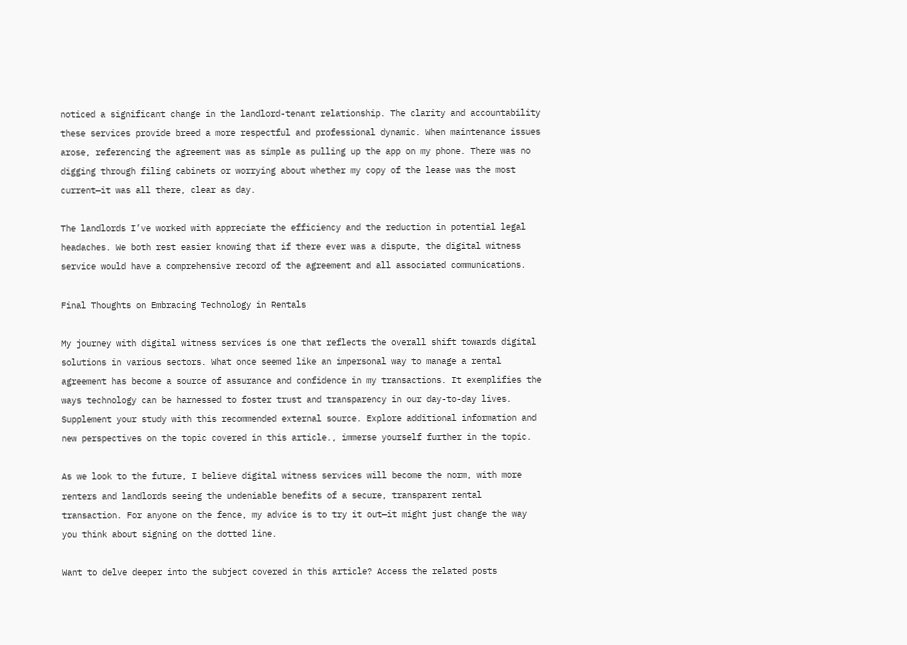noticed a significant change in the landlord-tenant relationship. The clarity and accountability these services provide breed a more respectful and professional dynamic. When maintenance issues arose, referencing the agreement was as simple as pulling up the app on my phone. There was no digging through filing cabinets or worrying about whether my copy of the lease was the most current—it was all there, clear as day.

The landlords I’ve worked with appreciate the efficiency and the reduction in potential legal headaches. We both rest easier knowing that if there ever was a dispute, the digital witness service would have a comprehensive record of the agreement and all associated communications.

Final Thoughts on Embracing Technology in Rentals

My journey with digital witness services is one that reflects the overall shift towards digital solutions in various sectors. What once seemed like an impersonal way to manage a rental agreement has become a source of assurance and confidence in my transactions. It exemplifies the ways technology can be harnessed to foster trust and transparency in our day-to-day lives. Supplement your study with this recommended external source. Explore additional information and new perspectives on the topic covered in this article., immerse yourself further in the topic.

As we look to the future, I believe digital witness services will become the norm, with more renters and landlords seeing the undeniable benefits of a secure, transparent rental transaction. For anyone on the fence, my advice is to try it out—it might just change the way you think about signing on the dotted line.

Want to delve deeper into the subject covered in this article? Access the related posts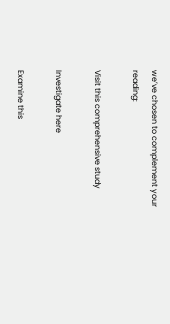we’ve chosen to complement your reading:

Visit this comprehensive study

Investigate here

Examine this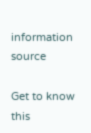information source

Get to know this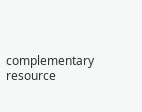complementary resource